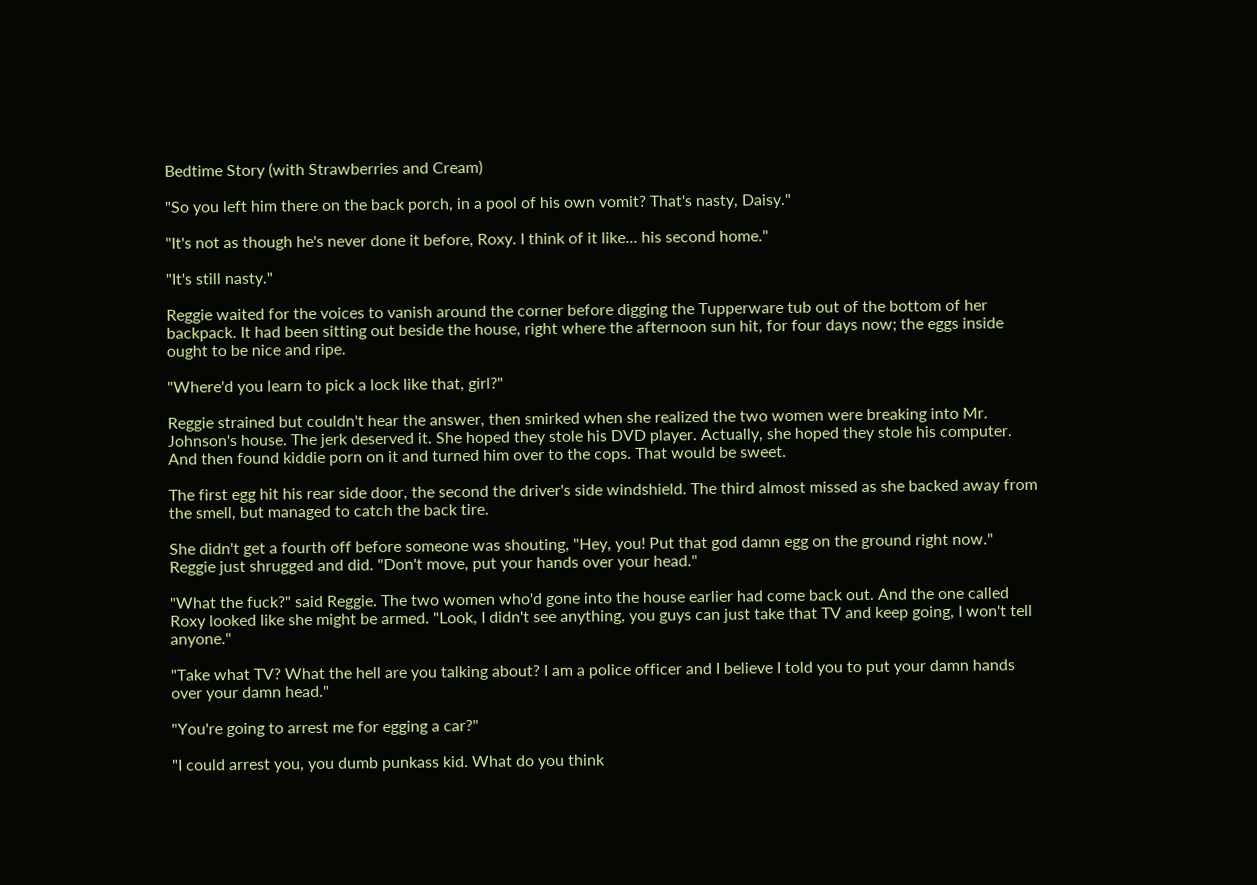Bedtime Story (with Strawberries and Cream)

"So you left him there on the back porch, in a pool of his own vomit? That's nasty, Daisy."

"It's not as though he's never done it before, Roxy. I think of it like... his second home."

"It's still nasty."

Reggie waited for the voices to vanish around the corner before digging the Tupperware tub out of the bottom of her backpack. It had been sitting out beside the house, right where the afternoon sun hit, for four days now; the eggs inside ought to be nice and ripe.

"Where'd you learn to pick a lock like that, girl?"

Reggie strained but couldn't hear the answer, then smirked when she realized the two women were breaking into Mr. Johnson's house. The jerk deserved it. She hoped they stole his DVD player. Actually, she hoped they stole his computer. And then found kiddie porn on it and turned him over to the cops. That would be sweet.

The first egg hit his rear side door, the second the driver's side windshield. The third almost missed as she backed away from the smell, but managed to catch the back tire.

She didn't get a fourth off before someone was shouting, "Hey, you! Put that god damn egg on the ground right now." Reggie just shrugged and did. "Don't move, put your hands over your head."

"What the fuck?" said Reggie. The two women who'd gone into the house earlier had come back out. And the one called Roxy looked like she might be armed. "Look, I didn't see anything, you guys can just take that TV and keep going, I won't tell anyone."

"Take what TV? What the hell are you talking about? I am a police officer and I believe I told you to put your damn hands over your damn head."

"You're going to arrest me for egging a car?"

"I could arrest you, you dumb punkass kid. What do you think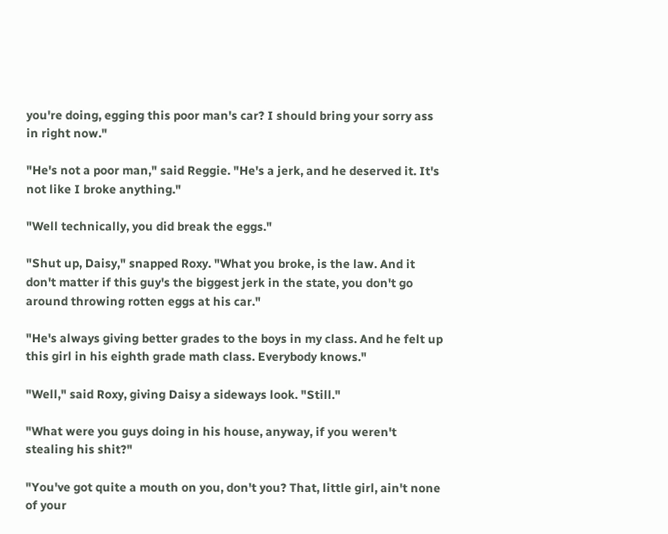you're doing, egging this poor man's car? I should bring your sorry ass in right now."

"He's not a poor man," said Reggie. "He's a jerk, and he deserved it. It's not like I broke anything."

"Well technically, you did break the eggs."

"Shut up, Daisy," snapped Roxy. "What you broke, is the law. And it don't matter if this guy's the biggest jerk in the state, you don't go around throwing rotten eggs at his car."

"He's always giving better grades to the boys in my class. And he felt up this girl in his eighth grade math class. Everybody knows."

"Well," said Roxy, giving Daisy a sideways look. "Still."

"What were you guys doing in his house, anyway, if you weren't stealing his shit?"

"You've got quite a mouth on you, don't you? That, little girl, ain't none of your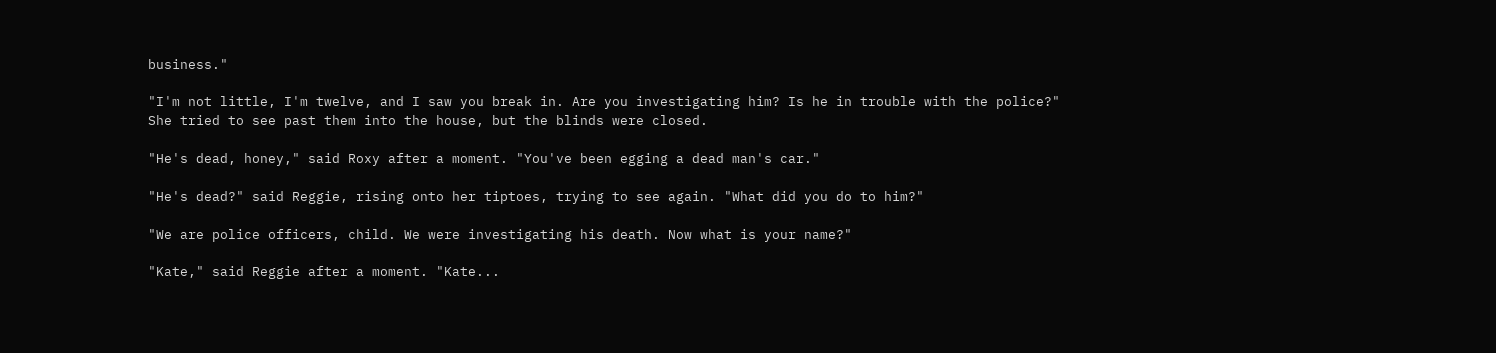business."

"I'm not little, I'm twelve, and I saw you break in. Are you investigating him? Is he in trouble with the police?" She tried to see past them into the house, but the blinds were closed.

"He's dead, honey," said Roxy after a moment. "You've been egging a dead man's car."

"He's dead?" said Reggie, rising onto her tiptoes, trying to see again. "What did you do to him?"

"We are police officers, child. We were investigating his death. Now what is your name?"

"Kate," said Reggie after a moment. "Kate...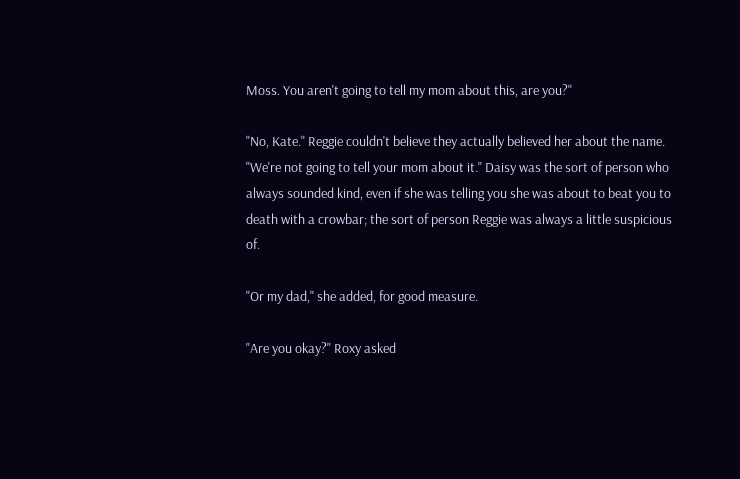Moss. You aren't going to tell my mom about this, are you?"

"No, Kate." Reggie couldn't believe they actually believed her about the name. "We're not going to tell your mom about it." Daisy was the sort of person who always sounded kind, even if she was telling you she was about to beat you to death with a crowbar; the sort of person Reggie was always a little suspicious of.

"Or my dad," she added, for good measure.

"Are you okay?" Roxy asked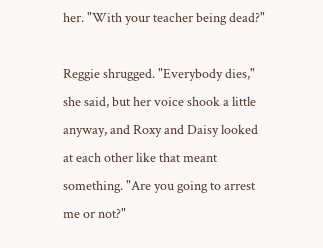her. "With your teacher being dead?"

Reggie shrugged. "Everybody dies," she said, but her voice shook a little anyway, and Roxy and Daisy looked at each other like that meant something. "Are you going to arrest me or not?"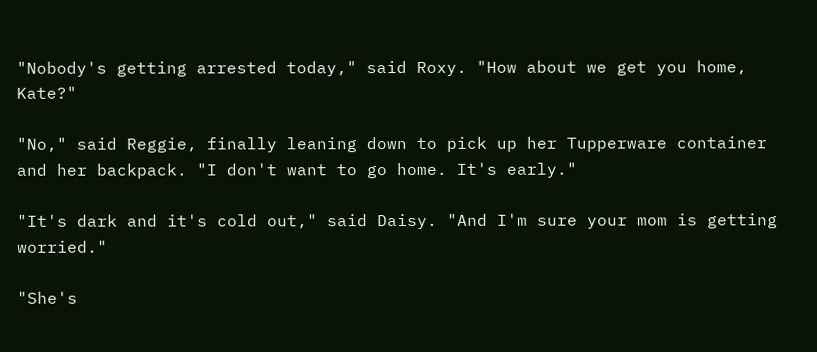"Nobody's getting arrested today," said Roxy. "How about we get you home, Kate?"

"No," said Reggie, finally leaning down to pick up her Tupperware container and her backpack. "I don't want to go home. It's early."

"It's dark and it's cold out," said Daisy. "And I'm sure your mom is getting worried."

"She's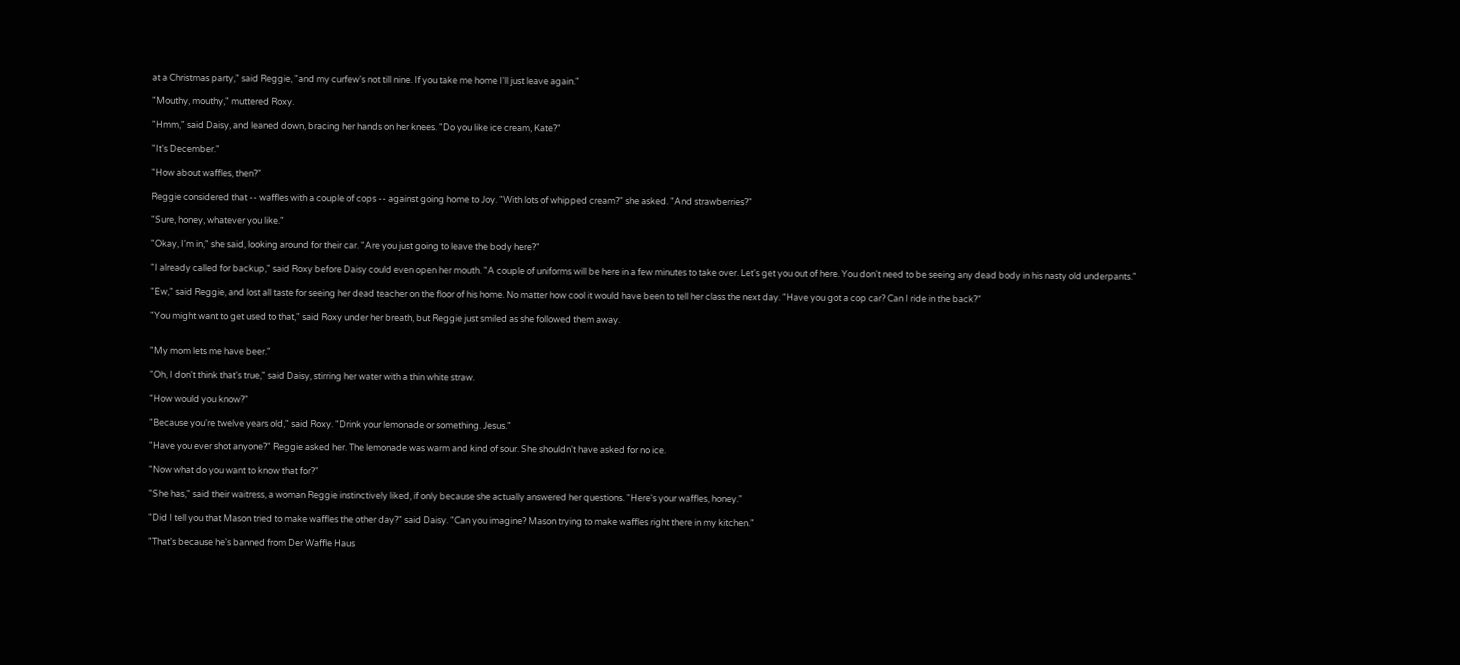at a Christmas party," said Reggie, "and my curfew's not till nine. If you take me home I'll just leave again."

"Mouthy, mouthy," muttered Roxy.

"Hmm," said Daisy, and leaned down, bracing her hands on her knees. "Do you like ice cream, Kate?"

"It's December."

"How about waffles, then?"

Reggie considered that -- waffles with a couple of cops -- against going home to Joy. "With lots of whipped cream?" she asked. "And strawberries?"

"Sure, honey, whatever you like."

"Okay, I'm in," she said, looking around for their car. "Are you just going to leave the body here?"

"I already called for backup," said Roxy before Daisy could even open her mouth. "A couple of uniforms will be here in a few minutes to take over. Let's get you out of here. You don't need to be seeing any dead body in his nasty old underpants."

"Ew," said Reggie, and lost all taste for seeing her dead teacher on the floor of his home. No matter how cool it would have been to tell her class the next day. "Have you got a cop car? Can I ride in the back?"

"You might want to get used to that," said Roxy under her breath, but Reggie just smiled as she followed them away.


"My mom lets me have beer."

"Oh, I don't think that's true," said Daisy, stirring her water with a thin white straw.

"How would you know?"

"Because you're twelve years old," said Roxy. "Drink your lemonade or something. Jesus."

"Have you ever shot anyone?" Reggie asked her. The lemonade was warm and kind of sour. She shouldn't have asked for no ice.

"Now what do you want to know that for?"

"She has," said their waitress, a woman Reggie instinctively liked, if only because she actually answered her questions. "Here's your waffles, honey."

"Did I tell you that Mason tried to make waffles the other day?" said Daisy. "Can you imagine? Mason trying to make waffles right there in my kitchen."

"That's because he's banned from Der Waffle Haus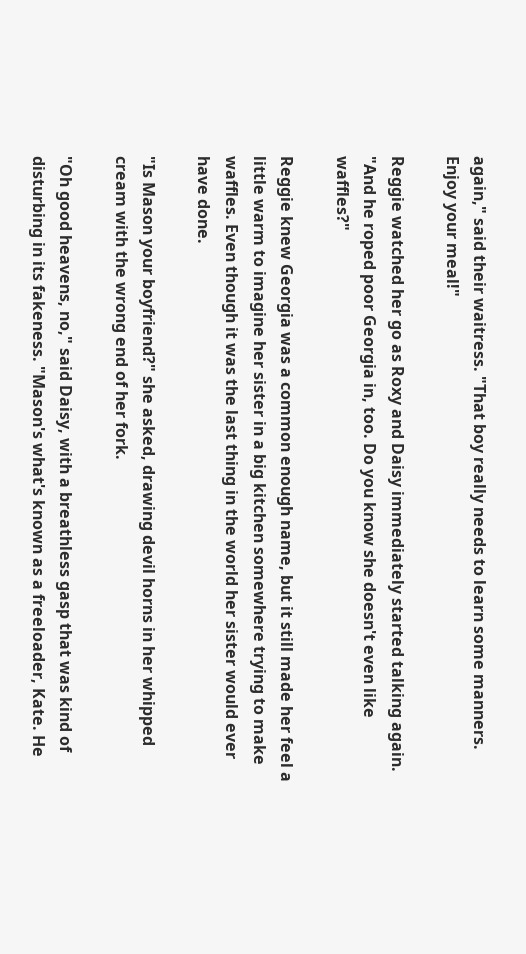again," said their waitress. "That boy really needs to learn some manners. Enjoy your meal!"

Reggie watched her go as Roxy and Daisy immediately started talking again. "And he roped poor Georgia in, too. Do you know she doesn't even like waffles?"

Reggie knew Georgia was a common enough name, but it still made her feel a little warm to imagine her sister in a big kitchen somewhere trying to make waffles. Even though it was the last thing in the world her sister would ever have done.

"Is Mason your boyfriend?" she asked, drawing devil horns in her whipped cream with the wrong end of her fork.

"Oh good heavens, no," said Daisy, with a breathless gasp that was kind of disturbing in its fakeness. "Mason's what's known as a freeloader, Kate. He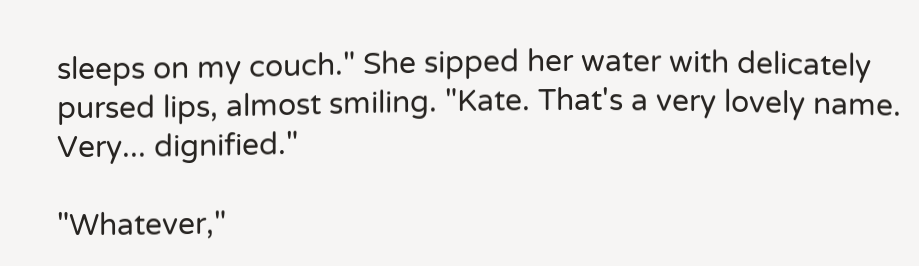sleeps on my couch." She sipped her water with delicately pursed lips, almost smiling. "Kate. That's a very lovely name. Very... dignified."

"Whatever,"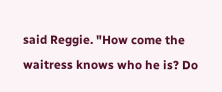said Reggie. "How come the waitress knows who he is? Do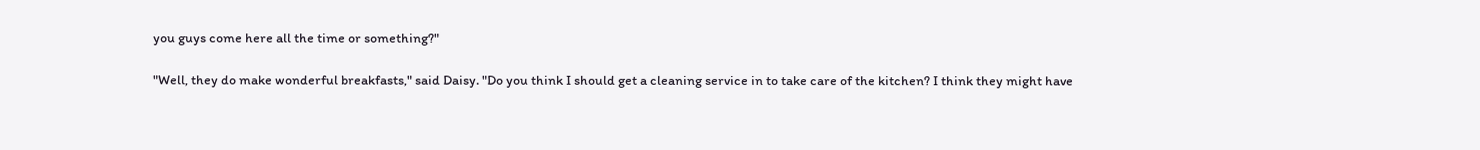you guys come here all the time or something?"

"Well, they do make wonderful breakfasts," said Daisy. "Do you think I should get a cleaning service in to take care of the kitchen? I think they might have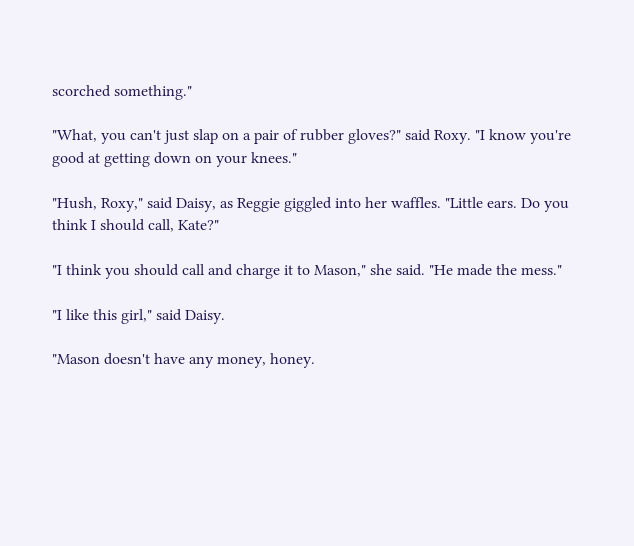scorched something."

"What, you can't just slap on a pair of rubber gloves?" said Roxy. "I know you're good at getting down on your knees."

"Hush, Roxy," said Daisy, as Reggie giggled into her waffles. "Little ears. Do you think I should call, Kate?"

"I think you should call and charge it to Mason," she said. "He made the mess."

"I like this girl," said Daisy.

"Mason doesn't have any money, honey.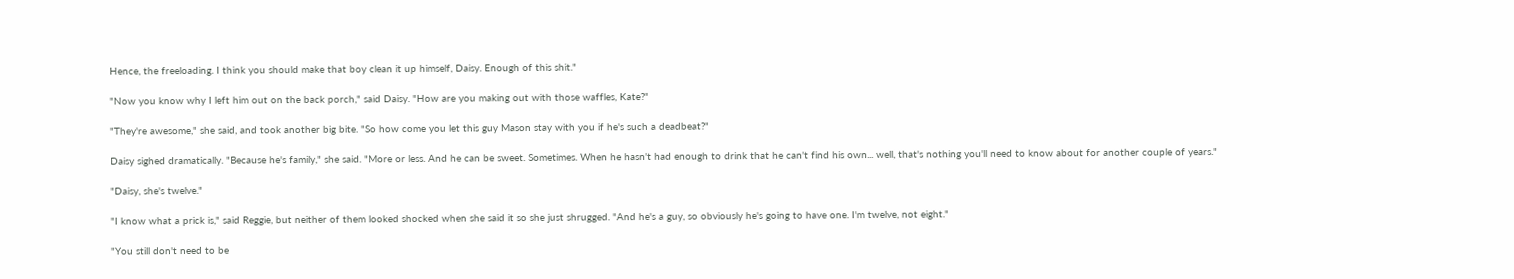Hence, the freeloading. I think you should make that boy clean it up himself, Daisy. Enough of this shit."

"Now you know why I left him out on the back porch," said Daisy. "How are you making out with those waffles, Kate?"

"They're awesome," she said, and took another big bite. "So how come you let this guy Mason stay with you if he's such a deadbeat?"

Daisy sighed dramatically. "Because he's family," she said. "More or less. And he can be sweet. Sometimes. When he hasn't had enough to drink that he can't find his own... well, that's nothing you'll need to know about for another couple of years."

"Daisy, she's twelve."

"I know what a prick is," said Reggie, but neither of them looked shocked when she said it so she just shrugged. "And he's a guy, so obviously he's going to have one. I'm twelve, not eight."

"You still don't need to be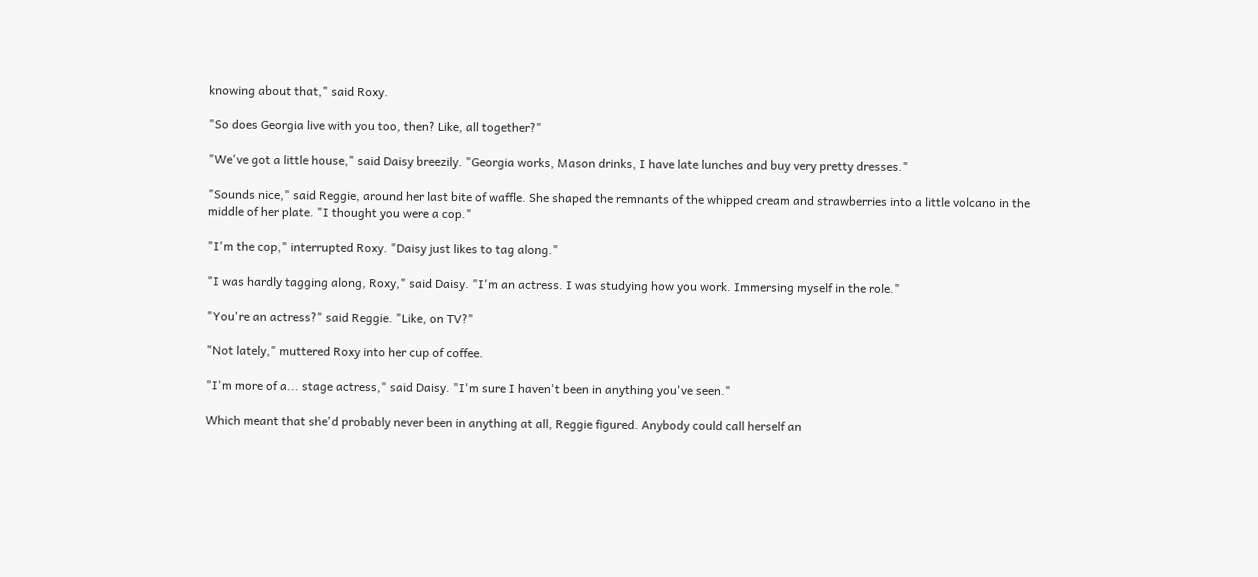knowing about that," said Roxy.

"So does Georgia live with you too, then? Like, all together?"

"We've got a little house," said Daisy breezily. "Georgia works, Mason drinks, I have late lunches and buy very pretty dresses."

"Sounds nice," said Reggie, around her last bite of waffle. She shaped the remnants of the whipped cream and strawberries into a little volcano in the middle of her plate. "I thought you were a cop."

"I'm the cop," interrupted Roxy. "Daisy just likes to tag along."

"I was hardly tagging along, Roxy," said Daisy. "I'm an actress. I was studying how you work. Immersing myself in the role."

"You're an actress?" said Reggie. "Like, on TV?"

"Not lately," muttered Roxy into her cup of coffee.

"I'm more of a... stage actress," said Daisy. "I'm sure I haven't been in anything you've seen."

Which meant that she'd probably never been in anything at all, Reggie figured. Anybody could call herself an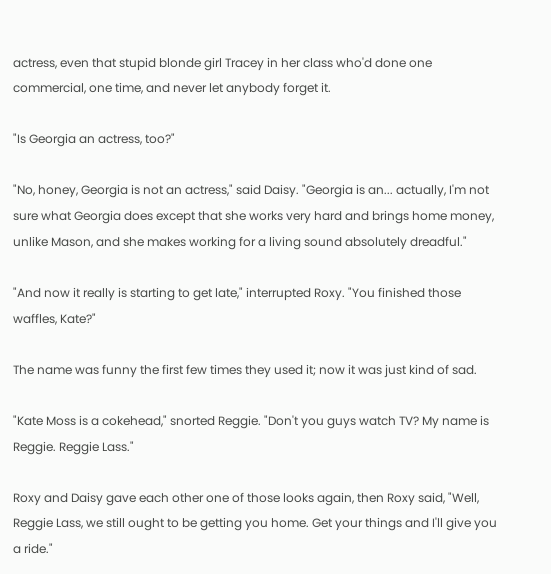actress, even that stupid blonde girl Tracey in her class who'd done one commercial, one time, and never let anybody forget it.

"Is Georgia an actress, too?"

"No, honey, Georgia is not an actress," said Daisy. "Georgia is an... actually, I'm not sure what Georgia does except that she works very hard and brings home money, unlike Mason, and she makes working for a living sound absolutely dreadful."

"And now it really is starting to get late," interrupted Roxy. "You finished those waffles, Kate?"

The name was funny the first few times they used it; now it was just kind of sad.

"Kate Moss is a cokehead," snorted Reggie. "Don't you guys watch TV? My name is Reggie. Reggie Lass."

Roxy and Daisy gave each other one of those looks again, then Roxy said, "Well, Reggie Lass, we still ought to be getting you home. Get your things and I'll give you a ride."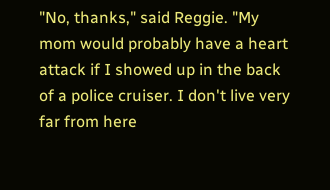"No, thanks," said Reggie. "My mom would probably have a heart attack if I showed up in the back of a police cruiser. I don't live very far from here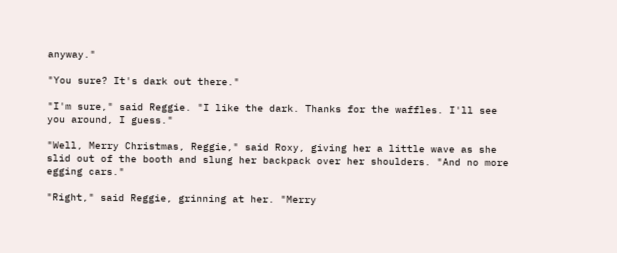anyway."

"You sure? It's dark out there."

"I'm sure," said Reggie. "I like the dark. Thanks for the waffles. I'll see you around, I guess."

"Well, Merry Christmas, Reggie," said Roxy, giving her a little wave as she slid out of the booth and slung her backpack over her shoulders. "And no more egging cars."

"Right," said Reggie, grinning at her. "Merry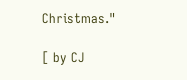Christmas."

[ by CJ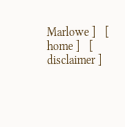Marlowe ]   [ home ]   [ disclaimer ]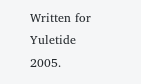Written for Yuletide 2005.